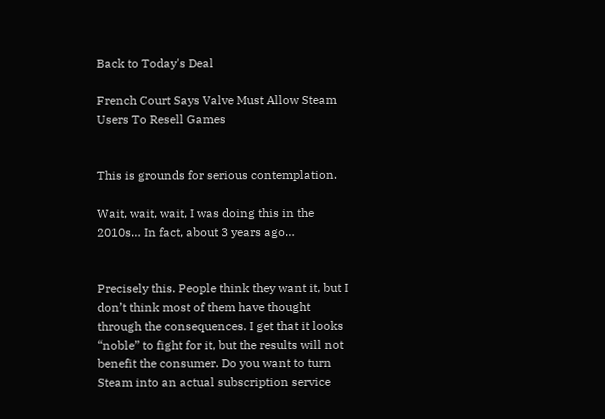Back to Today's Deal

French Court Says Valve Must Allow Steam Users To Resell Games


This is grounds for serious contemplation.

Wait, wait, wait, I was doing this in the 2010s… In fact, about 3 years ago…


Precisely this. People think they want it, but I don’t think most of them have thought through the consequences. I get that it looks “noble” to fight for it, but the results will not benefit the consumer. Do you want to turn Steam into an actual subscription service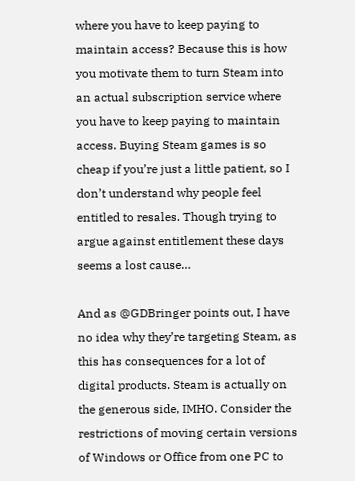where you have to keep paying to maintain access? Because this is how you motivate them to turn Steam into an actual subscription service where you have to keep paying to maintain access. Buying Steam games is so cheap if you’re just a little patient, so I don’t understand why people feel entitled to resales. Though trying to argue against entitlement these days seems a lost cause…

And as @GDBringer points out, I have no idea why they’re targeting Steam, as this has consequences for a lot of digital products. Steam is actually on the generous side, IMHO. Consider the restrictions of moving certain versions of Windows or Office from one PC to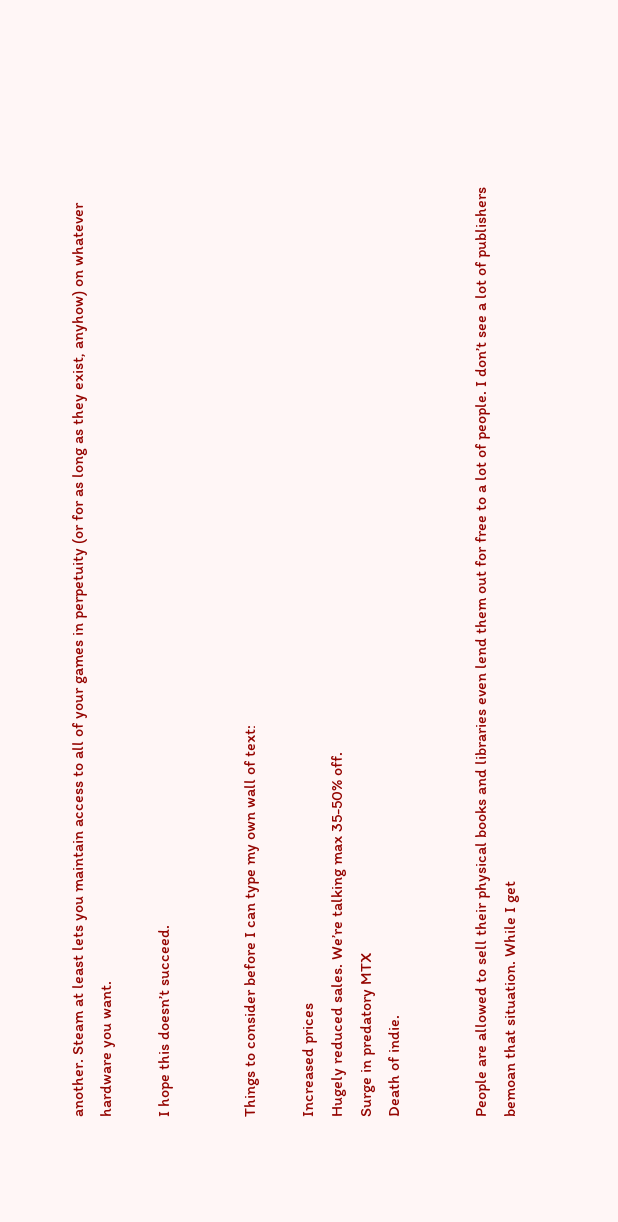another. Steam at least lets you maintain access to all of your games in perpetuity (or for as long as they exist, anyhow) on whatever hardware you want.

I hope this doesn’t succeed.


Things to consider before I can type my own wall of text:

Increased prices
Hugely reduced sales. We’re talking max 35-50% off.
Surge in predatory MTX
Death of indie.


People are allowed to sell their physical books and libraries even lend them out for free to a lot of people. I don’t see a lot of publishers bemoan that situation. While I get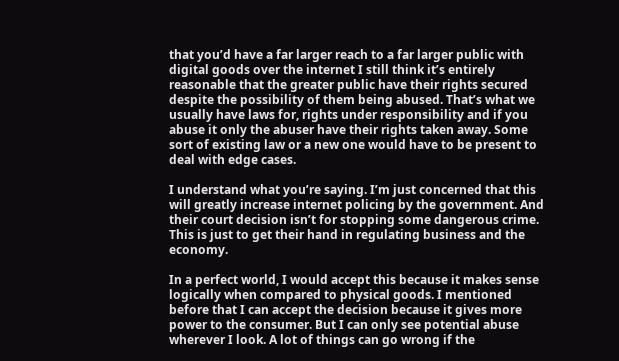that you’d have a far larger reach to a far larger public with digital goods over the internet I still think it’s entirely reasonable that the greater public have their rights secured despite the possibility of them being abused. That’s what we usually have laws for, rights under responsibility and if you abuse it only the abuser have their rights taken away. Some sort of existing law or a new one would have to be present to deal with edge cases.

I understand what you’re saying. I’m just concerned that this will greatly increase internet policing by the government. And their court decision isn’t for stopping some dangerous crime. This is just to get their hand in regulating business and the economy.

In a perfect world, I would accept this because it makes sense logically when compared to physical goods. I mentioned before that I can accept the decision because it gives more power to the consumer. But I can only see potential abuse wherever I look. A lot of things can go wrong if the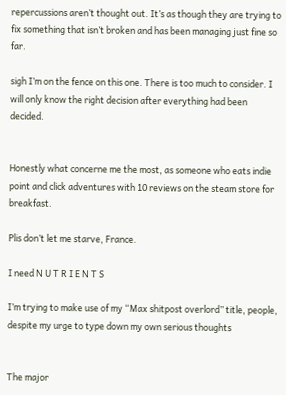repercussions aren’t thought out. It’s as though they are trying to fix something that isn’t broken and has been managing just fine so far.

sigh I’m on the fence on this one. There is too much to consider. I will only know the right decision after everything had been decided.


Honestly what concerne me the most, as someone who eats indie point and click adventures with 10 reviews on the steam store for breakfast.

Plis don’t let me starve, France.

I need N U T R I E N T S

I’m trying to make use of my “Max shitpost overlord” title, people, despite my urge to type down my own serious thoughts


The major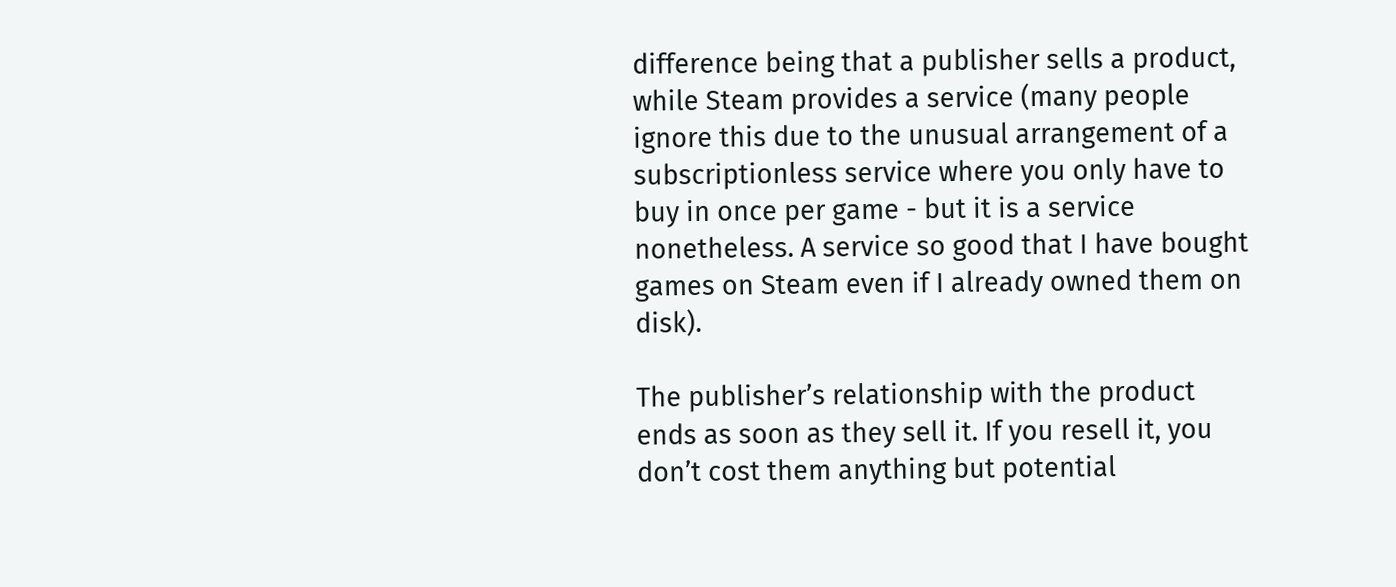difference being that a publisher sells a product, while Steam provides a service (many people ignore this due to the unusual arrangement of a subscriptionless service where you only have to buy in once per game - but it is a service nonetheless. A service so good that I have bought games on Steam even if I already owned them on disk).

The publisher’s relationship with the product ends as soon as they sell it. If you resell it, you don’t cost them anything but potential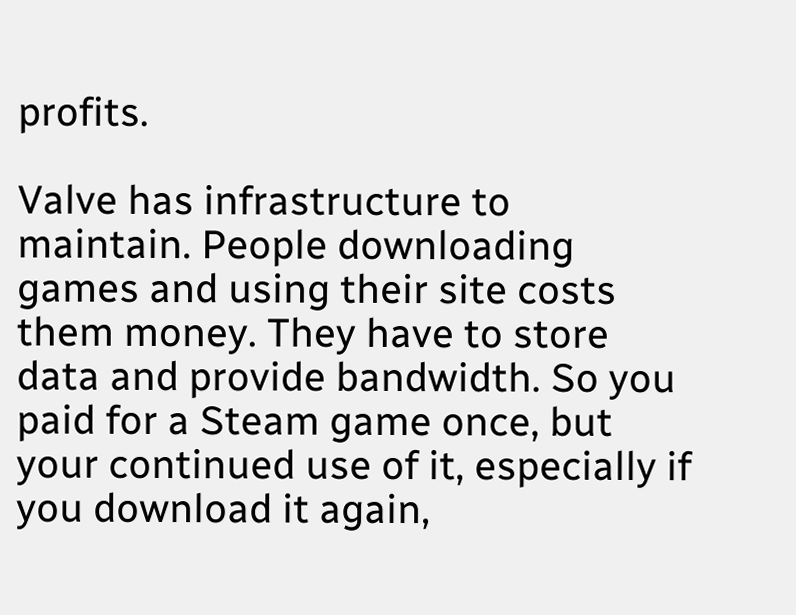profits.

Valve has infrastructure to maintain. People downloading games and using their site costs them money. They have to store data and provide bandwidth. So you paid for a Steam game once, but your continued use of it, especially if you download it again,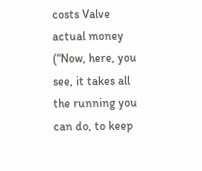costs Valve actual money (“Now, here, you see, it takes all the running you can do, to keep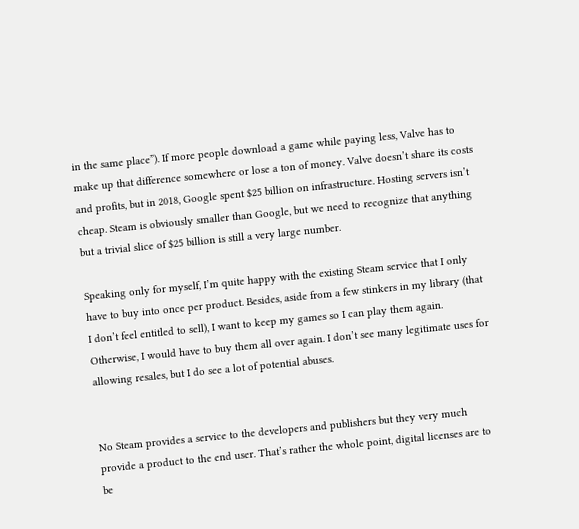in the same place”). If more people download a game while paying less, Valve has to make up that difference somewhere or lose a ton of money. Valve doesn’t share its costs and profits, but in 2018, Google spent $25 billion on infrastructure. Hosting servers isn’t cheap. Steam is obviously smaller than Google, but we need to recognize that anything but a trivial slice of $25 billion is still a very large number.

Speaking only for myself, I’m quite happy with the existing Steam service that I only have to buy into once per product. Besides, aside from a few stinkers in my library (that I don’t feel entitled to sell), I want to keep my games so I can play them again. Otherwise, I would have to buy them all over again. I don’t see many legitimate uses for allowing resales, but I do see a lot of potential abuses.


No Steam provides a service to the developers and publishers but they very much provide a product to the end user. That’s rather the whole point, digital licenses are to be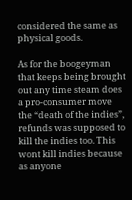considered the same as physical goods.

As for the boogeyman that keeps being brought out any time steam does a pro-consumer move the “death of the indies”, refunds was supposed to kill the indies too. This wont kill indies because as anyone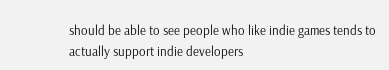should be able to see people who like indie games tends to actually support indie developers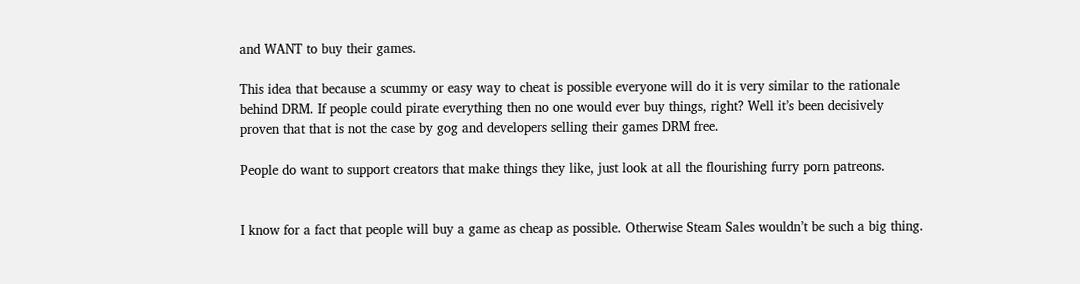and WANT to buy their games.

This idea that because a scummy or easy way to cheat is possible everyone will do it is very similar to the rationale behind DRM. If people could pirate everything then no one would ever buy things, right? Well it’s been decisively proven that that is not the case by gog and developers selling their games DRM free.

People do want to support creators that make things they like, just look at all the flourishing furry porn patreons.


I know for a fact that people will buy a game as cheap as possible. Otherwise Steam Sales wouldn’t be such a big thing.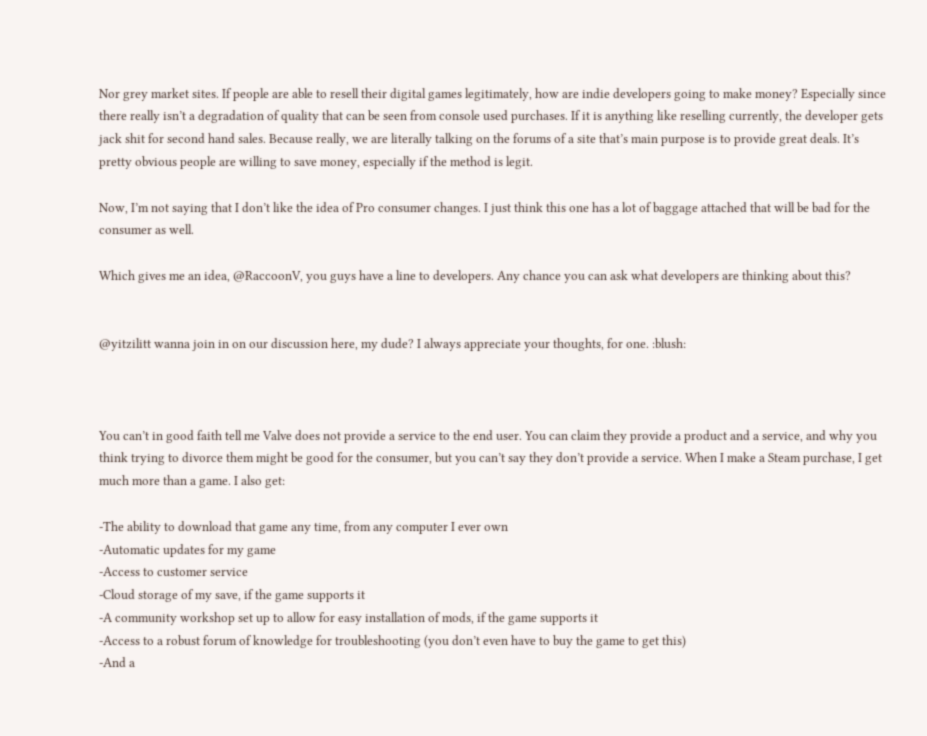Nor grey market sites. If people are able to resell their digital games legitimately, how are indie developers going to make money? Especially since there really isn’t a degradation of quality that can be seen from console used purchases. If it is anything like reselling currently, the developer gets jack shit for second hand sales. Because really, we are literally talking on the forums of a site that’s main purpose is to provide great deals. It’s pretty obvious people are willing to save money, especially if the method is legit.

Now, I’m not saying that I don’t like the idea of Pro consumer changes. I just think this one has a lot of baggage attached that will be bad for the consumer as well.

Which gives me an idea, @RaccoonV, you guys have a line to developers. Any chance you can ask what developers are thinking about this?


@yitzilitt wanna join in on our discussion here, my dude? I always appreciate your thoughts, for one. :blush:



You can’t in good faith tell me Valve does not provide a service to the end user. You can claim they provide a product and a service, and why you think trying to divorce them might be good for the consumer, but you can’t say they don’t provide a service. When I make a Steam purchase, I get much more than a game. I also get:

-The ability to download that game any time, from any computer I ever own
-Automatic updates for my game
-Access to customer service
-Cloud storage of my save, if the game supports it
-A community workshop set up to allow for easy installation of mods, if the game supports it
-Access to a robust forum of knowledge for troubleshooting (you don’t even have to buy the game to get this)
-And a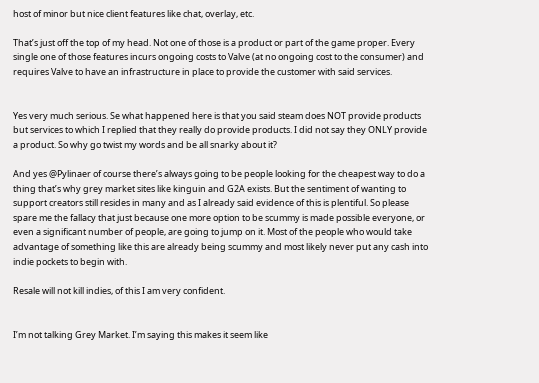host of minor but nice client features like chat, overlay, etc.

That’s just off the top of my head. Not one of those is a product or part of the game proper. Every single one of those features incurs ongoing costs to Valve (at no ongoing cost to the consumer) and requires Valve to have an infrastructure in place to provide the customer with said services.


Yes very much serious. Se what happened here is that you said steam does NOT provide products but services to which I replied that they really do provide products. I did not say they ONLY provide a product. So why go twist my words and be all snarky about it?

And yes @Pylinaer of course there’s always going to be people looking for the cheapest way to do a thing that’s why grey market sites like kinguin and G2A exists. But the sentiment of wanting to support creators still resides in many and as I already said evidence of this is plentiful. So please spare me the fallacy that just because one more option to be scummy is made possible everyone, or even a significant number of people, are going to jump on it. Most of the people who would take advantage of something like this are already being scummy and most likely never put any cash into indie pockets to begin with.

Resale will not kill indies, of this I am very confident.


I’m not talking Grey Market. I’m saying this makes it seem like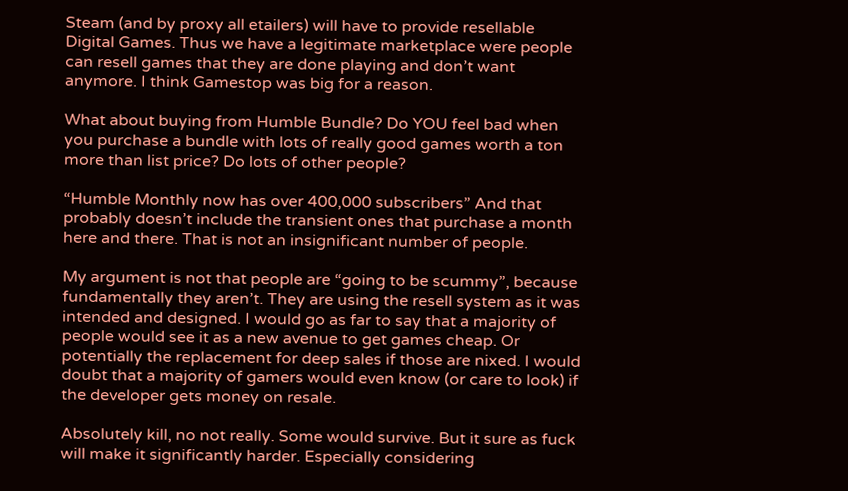Steam (and by proxy all etailers) will have to provide resellable Digital Games. Thus we have a legitimate marketplace were people can resell games that they are done playing and don’t want anymore. I think Gamestop was big for a reason.

What about buying from Humble Bundle? Do YOU feel bad when you purchase a bundle with lots of really good games worth a ton more than list price? Do lots of other people?

“Humble Monthly now has over 400,000 subscribers” And that probably doesn’t include the transient ones that purchase a month here and there. That is not an insignificant number of people.

My argument is not that people are “going to be scummy”, because fundamentally they aren’t. They are using the resell system as it was intended and designed. I would go as far to say that a majority of people would see it as a new avenue to get games cheap. Or potentially the replacement for deep sales if those are nixed. I would doubt that a majority of gamers would even know (or care to look) if the developer gets money on resale.

Absolutely kill, no not really. Some would survive. But it sure as fuck will make it significantly harder. Especially considering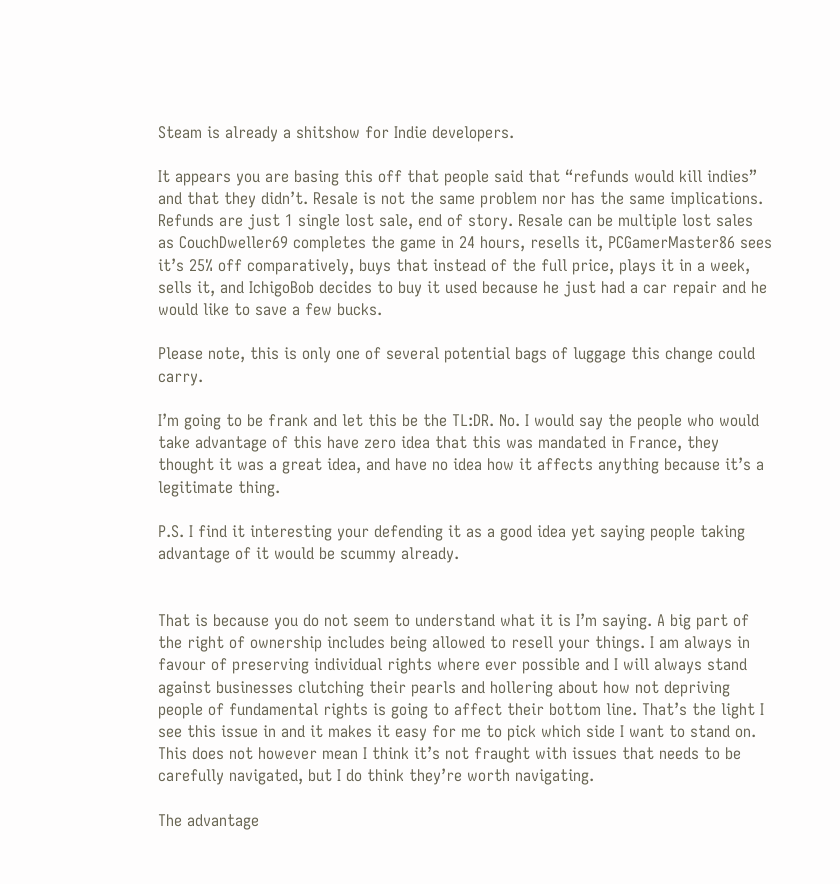Steam is already a shitshow for Indie developers.

It appears you are basing this off that people said that “refunds would kill indies” and that they didn’t. Resale is not the same problem nor has the same implications. Refunds are just 1 single lost sale, end of story. Resale can be multiple lost sales as CouchDweller69 completes the game in 24 hours, resells it, PCGamerMaster86 sees it’s 25% off comparatively, buys that instead of the full price, plays it in a week, sells it, and IchigoBob decides to buy it used because he just had a car repair and he would like to save a few bucks.

Please note, this is only one of several potential bags of luggage this change could carry.

I’m going to be frank and let this be the TL:DR. No. I would say the people who would take advantage of this have zero idea that this was mandated in France, they thought it was a great idea, and have no idea how it affects anything because it’s a legitimate thing.

P.S. I find it interesting your defending it as a good idea yet saying people taking advantage of it would be scummy already.


That is because you do not seem to understand what it is I’m saying. A big part of the right of ownership includes being allowed to resell your things. I am always in favour of preserving individual rights where ever possible and I will always stand against businesses clutching their pearls and hollering about how not depriving people of fundamental rights is going to affect their bottom line. That’s the light I see this issue in and it makes it easy for me to pick which side I want to stand on. This does not however mean I think it’s not fraught with issues that needs to be carefully navigated, but I do think they’re worth navigating.

The advantage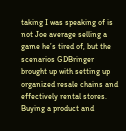taking I was speaking of is not Joe average selling a game he’s tired of, but the scenarios GDBringer brought up with setting up organized resale chains and effectively rental stores. Buying a product and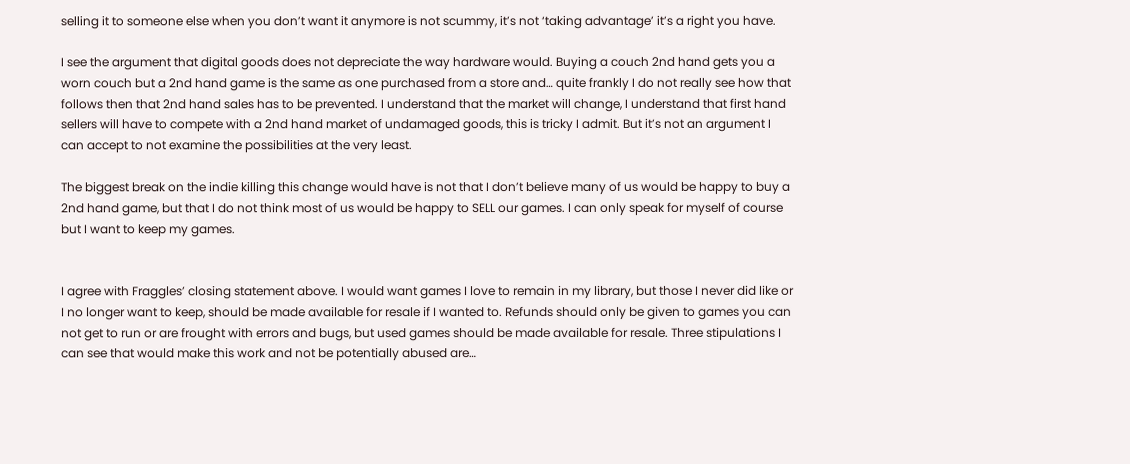selling it to someone else when you don’t want it anymore is not scummy, it’s not ‘taking advantage’ it’s a right you have.

I see the argument that digital goods does not depreciate the way hardware would. Buying a couch 2nd hand gets you a worn couch but a 2nd hand game is the same as one purchased from a store and… quite frankly I do not really see how that follows then that 2nd hand sales has to be prevented. I understand that the market will change, I understand that first hand sellers will have to compete with a 2nd hand market of undamaged goods, this is tricky I admit. But it’s not an argument I can accept to not examine the possibilities at the very least.

The biggest break on the indie killing this change would have is not that I don’t believe many of us would be happy to buy a 2nd hand game, but that I do not think most of us would be happy to SELL our games. I can only speak for myself of course but I want to keep my games.


I agree with Fraggles’ closing statement above. I would want games I love to remain in my library, but those I never did like or I no longer want to keep, should be made available for resale if I wanted to. Refunds should only be given to games you can not get to run or are frought with errors and bugs, but used games should be made available for resale. Three stipulations I can see that would make this work and not be potentially abused are…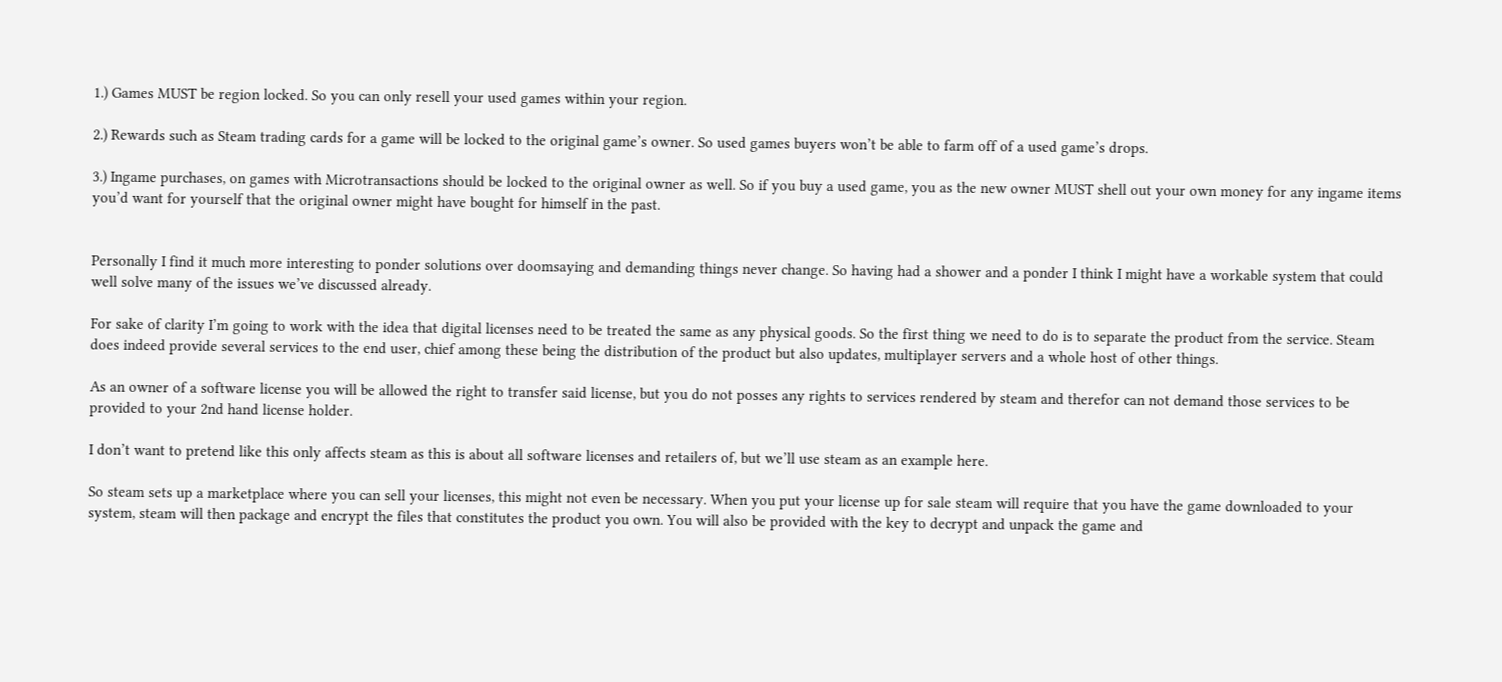1.) Games MUST be region locked. So you can only resell your used games within your region.

2.) Rewards such as Steam trading cards for a game will be locked to the original game’s owner. So used games buyers won’t be able to farm off of a used game’s drops.

3.) Ingame purchases, on games with Microtransactions should be locked to the original owner as well. So if you buy a used game, you as the new owner MUST shell out your own money for any ingame items you’d want for yourself that the original owner might have bought for himself in the past.


Personally I find it much more interesting to ponder solutions over doomsaying and demanding things never change. So having had a shower and a ponder I think I might have a workable system that could well solve many of the issues we’ve discussed already.

For sake of clarity I’m going to work with the idea that digital licenses need to be treated the same as any physical goods. So the first thing we need to do is to separate the product from the service. Steam does indeed provide several services to the end user, chief among these being the distribution of the product but also updates, multiplayer servers and a whole host of other things.

As an owner of a software license you will be allowed the right to transfer said license, but you do not posses any rights to services rendered by steam and therefor can not demand those services to be provided to your 2nd hand license holder.

I don’t want to pretend like this only affects steam as this is about all software licenses and retailers of, but we’ll use steam as an example here.

So steam sets up a marketplace where you can sell your licenses, this might not even be necessary. When you put your license up for sale steam will require that you have the game downloaded to your system, steam will then package and encrypt the files that constitutes the product you own. You will also be provided with the key to decrypt and unpack the game and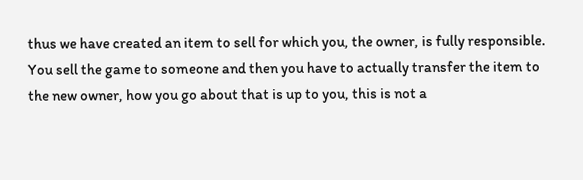thus we have created an item to sell for which you, the owner, is fully responsible. You sell the game to someone and then you have to actually transfer the item to the new owner, how you go about that is up to you, this is not a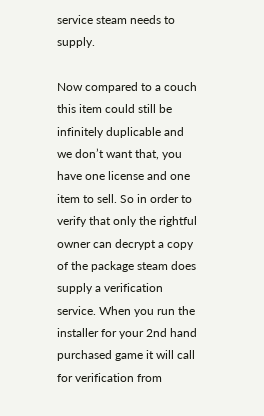service steam needs to supply.

Now compared to a couch this item could still be infinitely duplicable and we don’t want that, you have one license and one item to sell. So in order to verify that only the rightful owner can decrypt a copy of the package steam does supply a verification service. When you run the installer for your 2nd hand purchased game it will call for verification from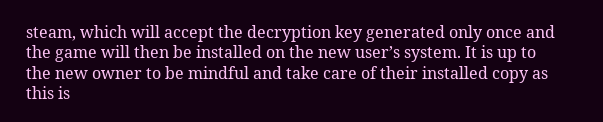steam, which will accept the decryption key generated only once and the game will then be installed on the new user’s system. It is up to the new owner to be mindful and take care of their installed copy as this is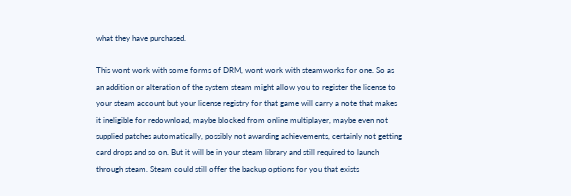what they have purchased.

This wont work with some forms of DRM, wont work with steamworks for one. So as an addition or alteration of the system steam might allow you to register the license to your steam account but your license registry for that game will carry a note that makes it ineligible for redownload, maybe blocked from online multiplayer, maybe even not supplied patches automatically, possibly not awarding achievements, certainly not getting card drops and so on. But it will be in your steam library and still required to launch through steam. Steam could still offer the backup options for you that exists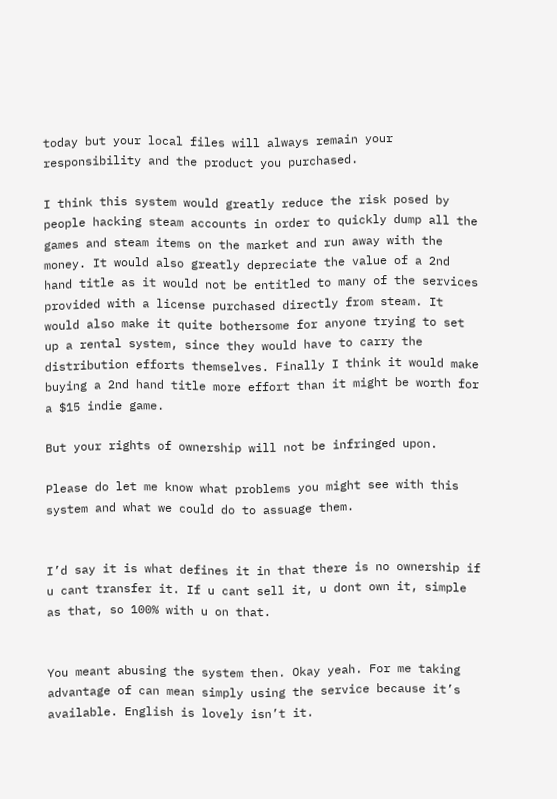today but your local files will always remain your responsibility and the product you purchased.

I think this system would greatly reduce the risk posed by people hacking steam accounts in order to quickly dump all the games and steam items on the market and run away with the money. It would also greatly depreciate the value of a 2nd hand title as it would not be entitled to many of the services provided with a license purchased directly from steam. It would also make it quite bothersome for anyone trying to set up a rental system, since they would have to carry the distribution efforts themselves. Finally I think it would make buying a 2nd hand title more effort than it might be worth for a $15 indie game.

But your rights of ownership will not be infringed upon.

Please do let me know what problems you might see with this system and what we could do to assuage them.


I’d say it is what defines it in that there is no ownership if u cant transfer it. If u cant sell it, u dont own it, simple as that, so 100% with u on that.


You meant abusing the system then. Okay yeah. For me taking advantage of can mean simply using the service because it’s available. English is lovely isn’t it.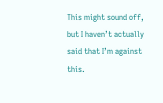This might sound off, but I haven’t actually said that I’m against this.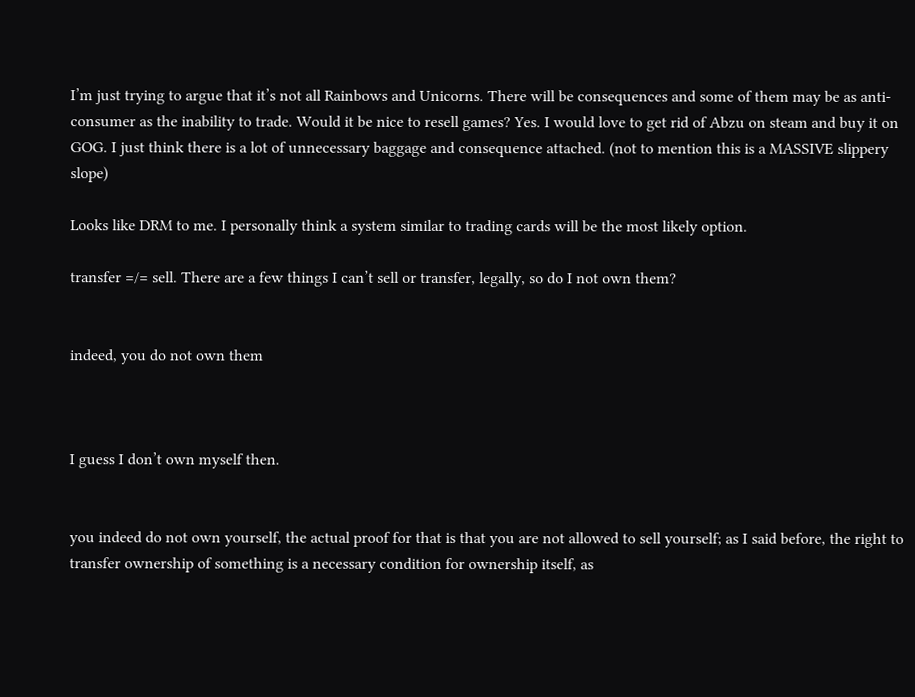I’m just trying to argue that it’s not all Rainbows and Unicorns. There will be consequences and some of them may be as anti-consumer as the inability to trade. Would it be nice to resell games? Yes. I would love to get rid of Abzu on steam and buy it on GOG. I just think there is a lot of unnecessary baggage and consequence attached. (not to mention this is a MASSIVE slippery slope)

Looks like DRM to me. I personally think a system similar to trading cards will be the most likely option.

transfer =/= sell. There are a few things I can’t sell or transfer, legally, so do I not own them?


indeed, you do not own them



I guess I don’t own myself then.


you indeed do not own yourself, the actual proof for that is that you are not allowed to sell yourself; as I said before, the right to transfer ownership of something is a necessary condition for ownership itself, as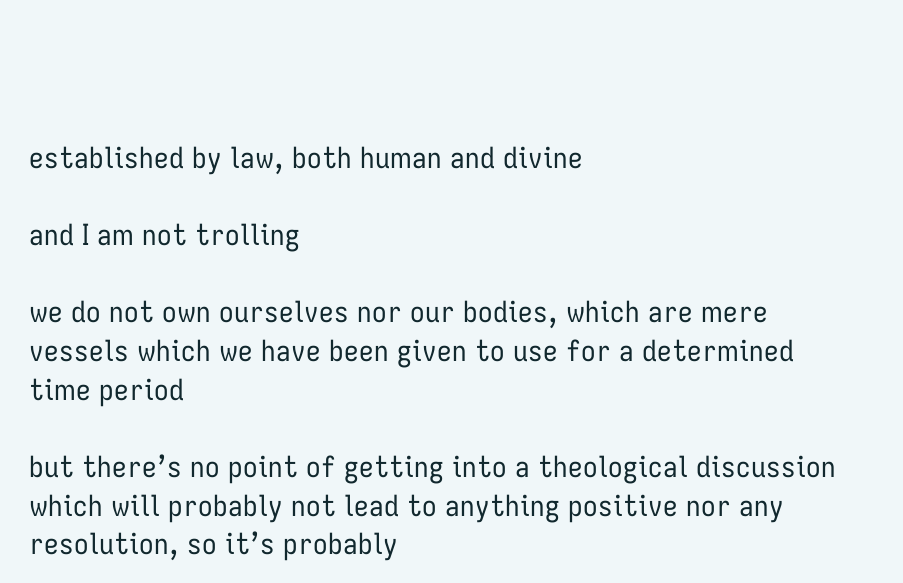established by law, both human and divine

and I am not trolling

we do not own ourselves nor our bodies, which are mere vessels which we have been given to use for a determined time period

but there’s no point of getting into a theological discussion which will probably not lead to anything positive nor any resolution, so it’s probably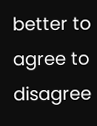better to agree to disagree